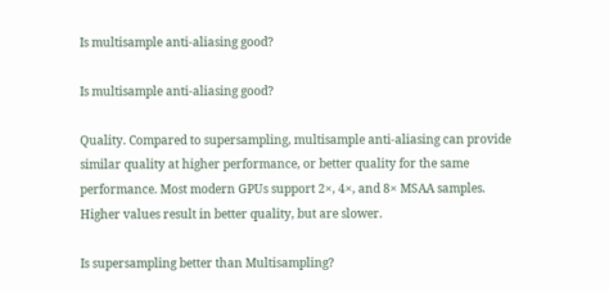Is multisample anti-aliasing good?

Is multisample anti-aliasing good?

Quality. Compared to supersampling, multisample anti-aliasing can provide similar quality at higher performance, or better quality for the same performance. Most modern GPUs support 2×, 4×, and 8× MSAA samples. Higher values result in better quality, but are slower.

Is supersampling better than Multisampling?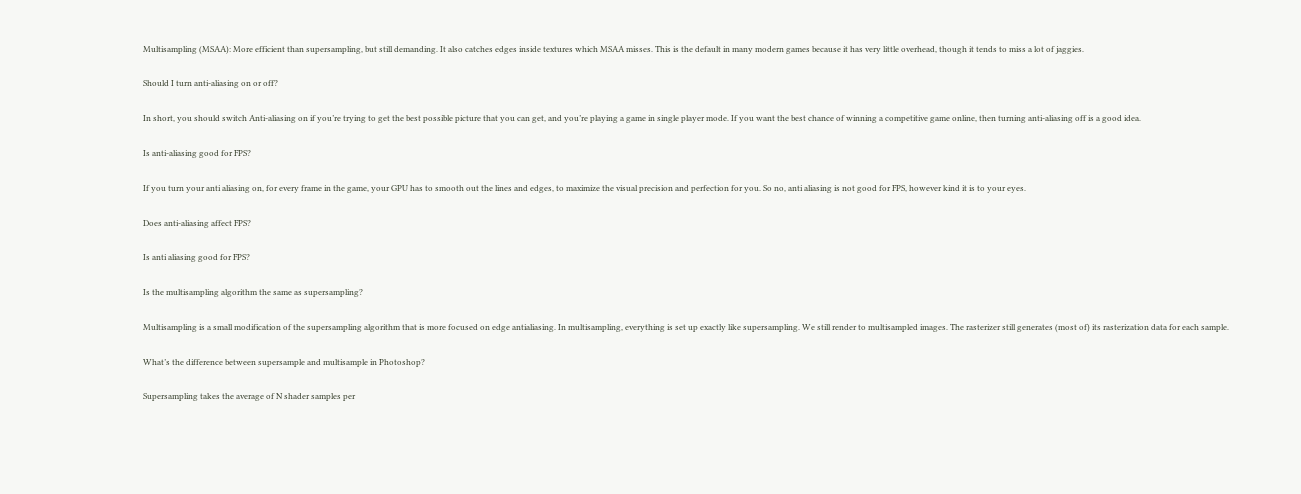Multisampling (MSAA): More efficient than supersampling, but still demanding. It also catches edges inside textures which MSAA misses. This is the default in many modern games because it has very little overhead, though it tends to miss a lot of jaggies.

Should I turn anti-aliasing on or off?

In short, you should switch Anti-aliasing on if you’re trying to get the best possible picture that you can get, and you’re playing a game in single player mode. If you want the best chance of winning a competitive game online, then turning anti-aliasing off is a good idea.

Is anti-aliasing good for FPS?

If you turn your anti aliasing on, for every frame in the game, your GPU has to smooth out the lines and edges, to maximize the visual precision and perfection for you. So no, anti aliasing is not good for FPS, however kind it is to your eyes.

Does anti-aliasing affect FPS?

Is anti aliasing good for FPS?

Is the multisampling algorithm the same as supersampling?

Multisampling is a small modification of the supersampling algorithm that is more focused on edge antialiasing. In multisampling, everything is set up exactly like supersampling. We still render to multisampled images. The rasterizer still generates (most of) its rasterization data for each sample.

What’s the difference between supersample and multisample in Photoshop?

Supersampling takes the average of N shader samples per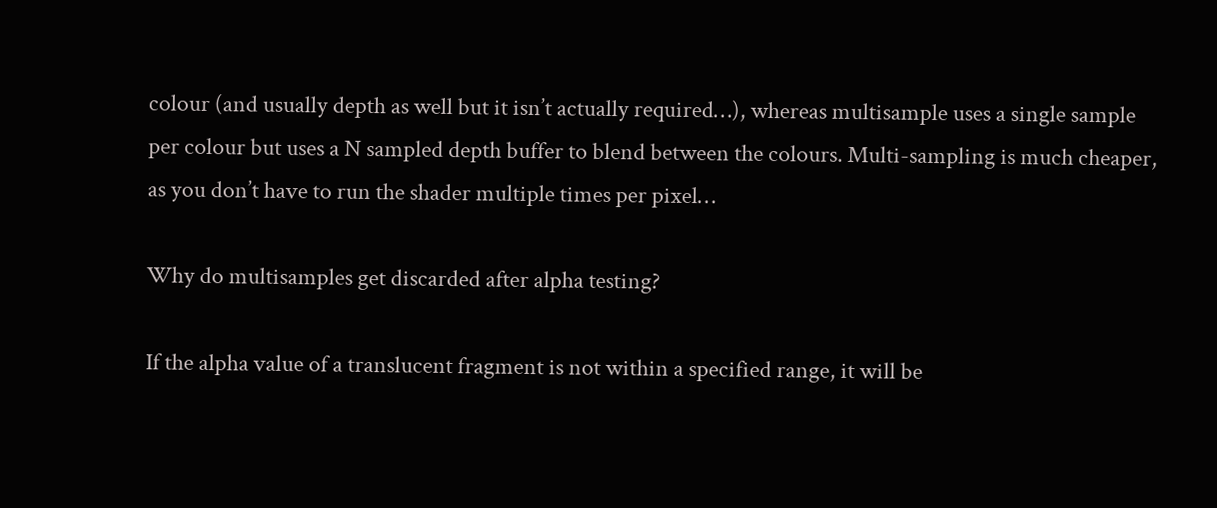colour (and usually depth as well but it isn’t actually required…), whereas multisample uses a single sample per colour but uses a N sampled depth buffer to blend between the colours. Multi-sampling is much cheaper, as you don’t have to run the shader multiple times per pixel…

Why do multisamples get discarded after alpha testing?

If the alpha value of a translucent fragment is not within a specified range, it will be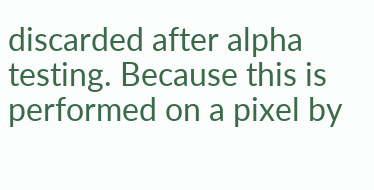discarded after alpha testing. Because this is performed on a pixel by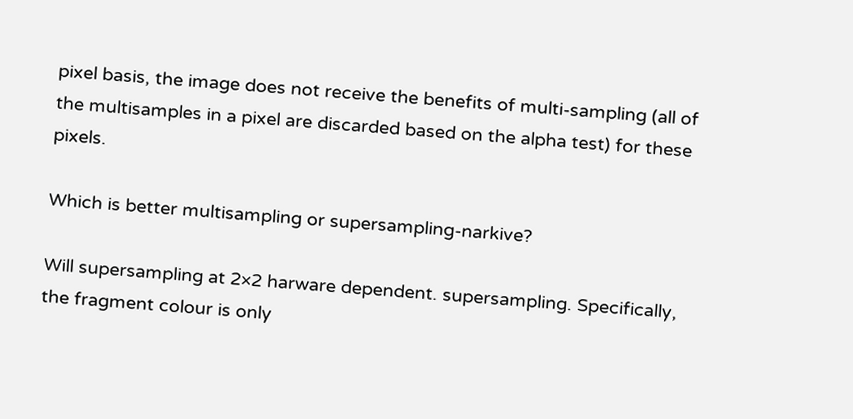pixel basis, the image does not receive the benefits of multi-sampling (all of the multisamples in a pixel are discarded based on the alpha test) for these pixels.

Which is better multisampling or supersampling-narkive?

Will supersampling at 2×2 harware dependent. supersampling. Specifically, the fragment colour is only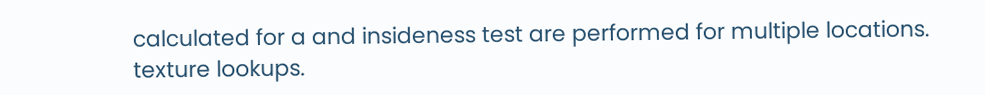calculated for a and insideness test are performed for multiple locations. texture lookups.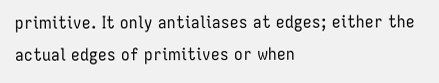primitive. It only antialiases at edges; either the actual edges of primitives or when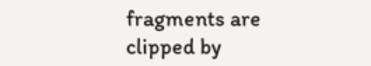fragments are clipped by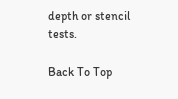depth or stencil tests.

Back To Top